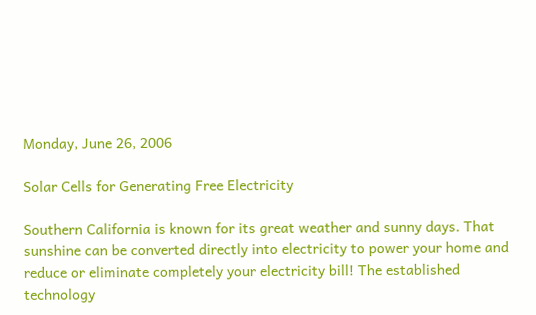Monday, June 26, 2006

Solar Cells for Generating Free Electricity

Southern California is known for its great weather and sunny days. That sunshine can be converted directly into electricity to power your home and reduce or eliminate completely your electricity bill! The established technology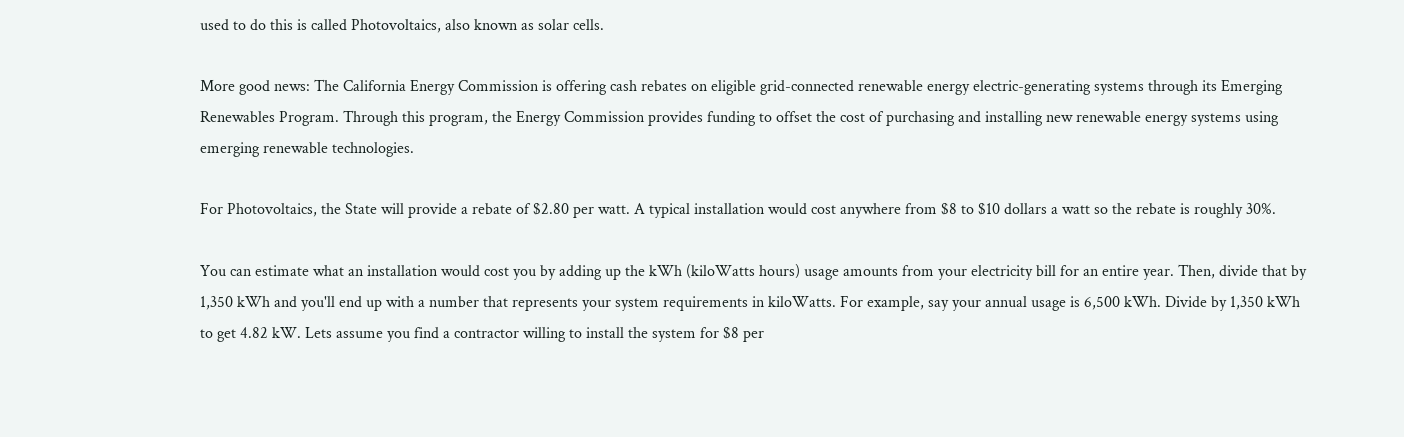used to do this is called Photovoltaics, also known as solar cells.

More good news: The California Energy Commission is offering cash rebates on eligible grid-connected renewable energy electric-generating systems through its Emerging Renewables Program. Through this program, the Energy Commission provides funding to offset the cost of purchasing and installing new renewable energy systems using emerging renewable technologies.

For Photovoltaics, the State will provide a rebate of $2.80 per watt. A typical installation would cost anywhere from $8 to $10 dollars a watt so the rebate is roughly 30%.

You can estimate what an installation would cost you by adding up the kWh (kiloWatts hours) usage amounts from your electricity bill for an entire year. Then, divide that by 1,350 kWh and you'll end up with a number that represents your system requirements in kiloWatts. For example, say your annual usage is 6,500 kWh. Divide by 1,350 kWh to get 4.82 kW. Lets assume you find a contractor willing to install the system for $8 per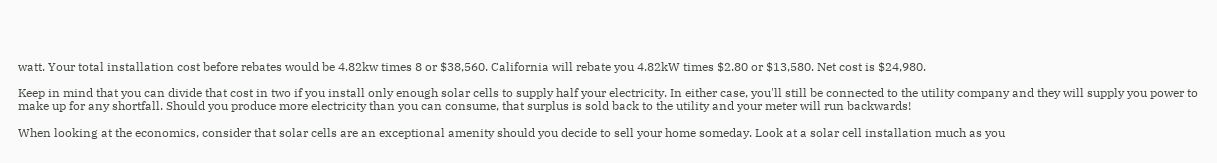watt. Your total installation cost before rebates would be 4.82kw times 8 or $38,560. California will rebate you 4.82kW times $2.80 or $13,580. Net cost is $24,980.

Keep in mind that you can divide that cost in two if you install only enough solar cells to supply half your electricity. In either case, you'll still be connected to the utility company and they will supply you power to make up for any shortfall. Should you produce more electricity than you can consume, that surplus is sold back to the utility and your meter will run backwards!

When looking at the economics, consider that solar cells are an exceptional amenity should you decide to sell your home someday. Look at a solar cell installation much as you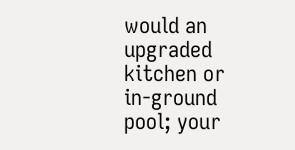would an upgraded kitchen or in-ground pool; your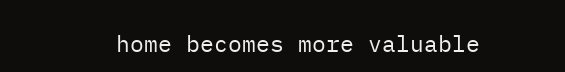home becomes more valuable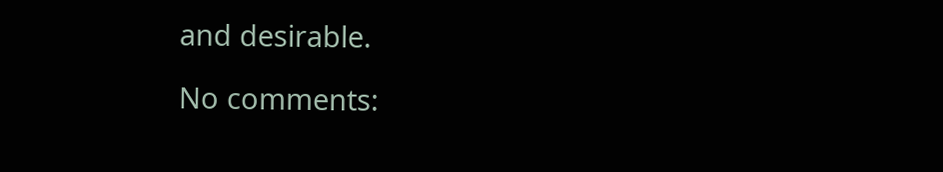and desirable.

No comments: